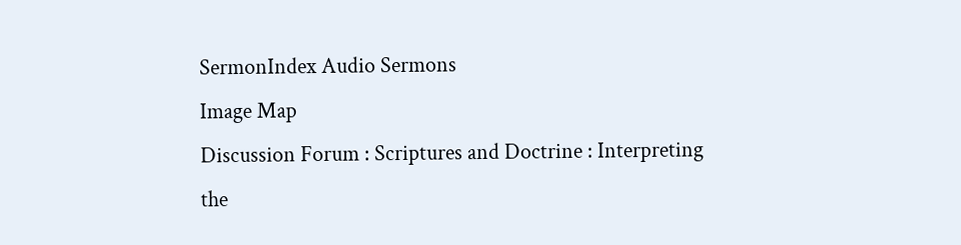SermonIndex Audio Sermons
Image Map
Discussion Forum : Scriptures and Doctrine : Interpreting the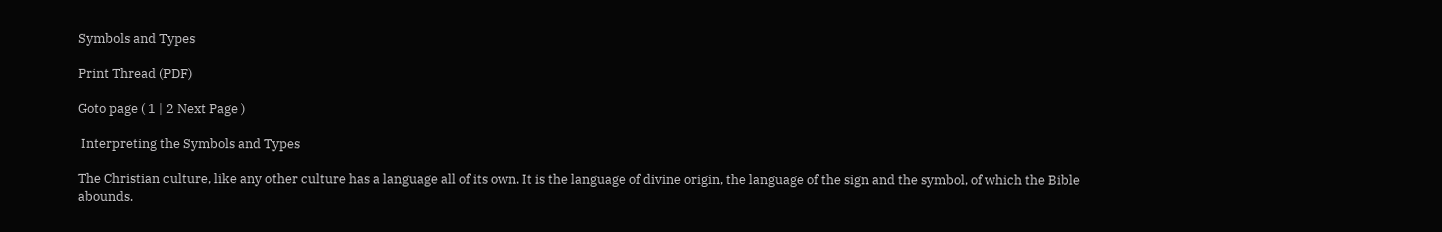Symbols and Types

Print Thread (PDF)

Goto page ( 1 | 2 Next Page )

 Interpreting the Symbols and Types

The Christian culture, like any other culture has a language all of its own. It is the language of divine origin, the language of the sign and the symbol, of which the Bible abounds.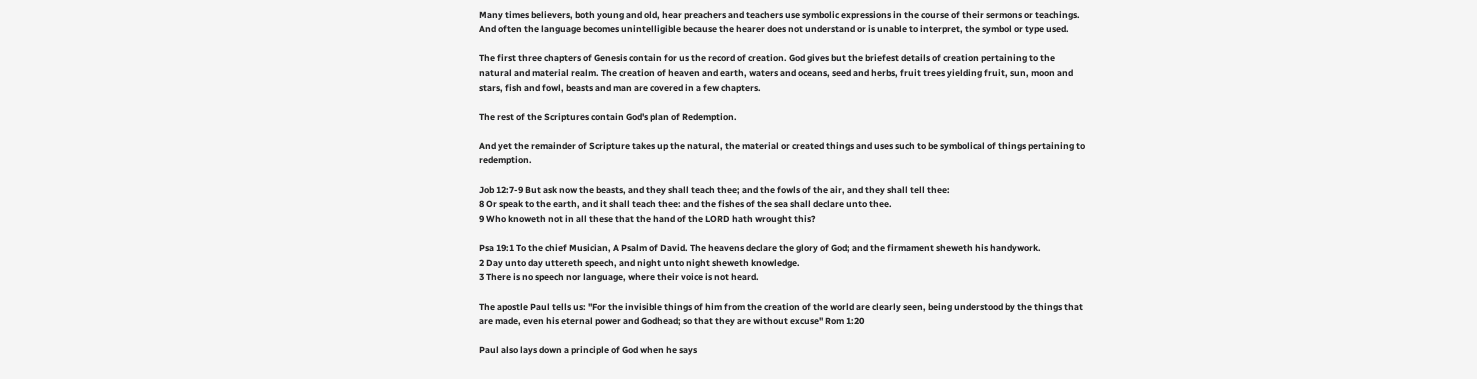Many times believers, both young and old, hear preachers and teachers use symbolic expressions in the course of their sermons or teachings. And often the language becomes unintelligible because the hearer does not understand or is unable to interpret, the symbol or type used.

The first three chapters of Genesis contain for us the record of creation. God gives but the briefest details of creation pertaining to the natural and material realm. The creation of heaven and earth, waters and oceans, seed and herbs, fruit trees yielding fruit, sun, moon and stars, fish and fowl, beasts and man are covered in a few chapters.

The rest of the Scriptures contain God's plan of Redemption.

And yet the remainder of Scripture takes up the natural, the material or created things and uses such to be symbolical of things pertaining to redemption.

Job 12:7-9 But ask now the beasts, and they shall teach thee; and the fowls of the air, and they shall tell thee:
8 Or speak to the earth, and it shall teach thee: and the fishes of the sea shall declare unto thee.
9 Who knoweth not in all these that the hand of the LORD hath wrought this?

Psa 19:1 To the chief Musician, A Psalm of David. The heavens declare the glory of God; and the firmament sheweth his handywork.
2 Day unto day uttereth speech, and night unto night sheweth knowledge.
3 There is no speech nor language, where their voice is not heard.

The apostle Paul tells us: "For the invisible things of him from the creation of the world are clearly seen, being understood by the things that are made, even his eternal power and Godhead; so that they are without excuse" Rom 1:20

Paul also lays down a principle of God when he says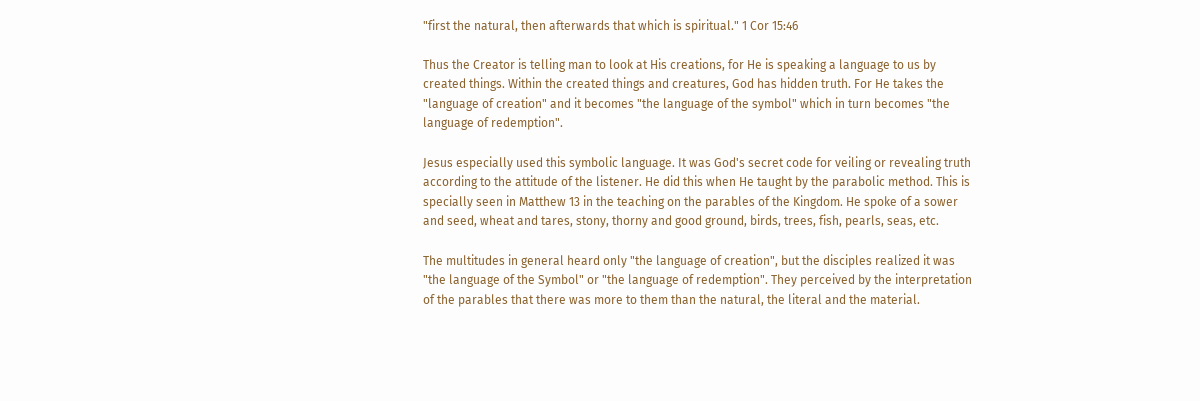"first the natural, then afterwards that which is spiritual." 1 Cor 15:46

Thus the Creator is telling man to look at His creations, for He is speaking a language to us by created things. Within the created things and creatures, God has hidden truth. For He takes the "language of creation" and it becomes "the language of the symbol" which in turn becomes "the language of redemption".

Jesus especially used this symbolic language. It was God's secret code for veiling or revealing truth according to the attitude of the listener. He did this when He taught by the parabolic method. This is specially seen in Matthew 13 in the teaching on the parables of the Kingdom. He spoke of a sower and seed, wheat and tares, stony, thorny and good ground, birds, trees, fish, pearls, seas, etc.

The multitudes in general heard only "the language of creation", but the disciples realized it was "the language of the Symbol" or "the language of redemption". They perceived by the interpretation of the parables that there was more to them than the natural, the literal and the material.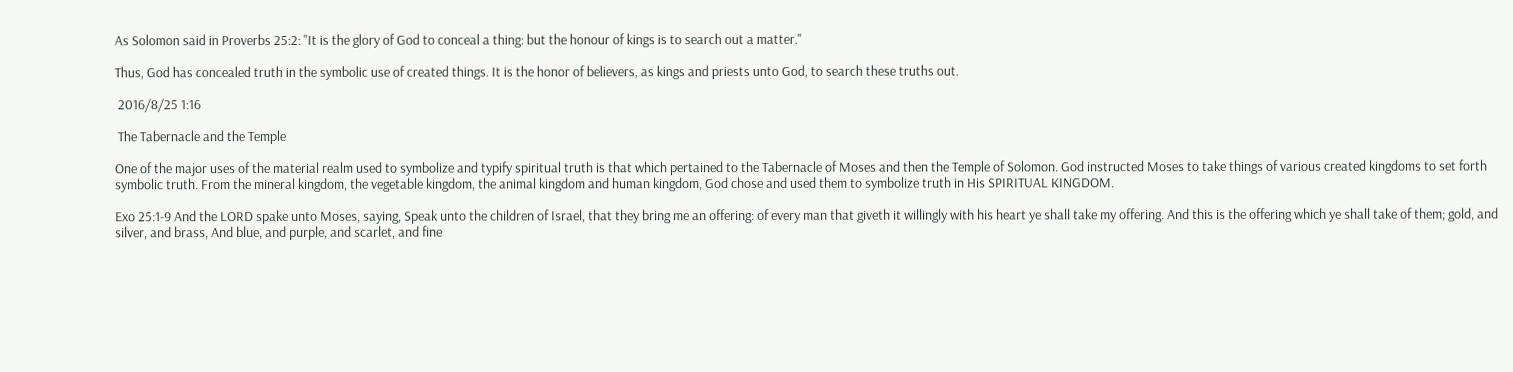As Solomon said in Proverbs 25:2: "It is the glory of God to conceal a thing: but the honour of kings is to search out a matter."

Thus, God has concealed truth in the symbolic use of created things. It is the honor of believers, as kings and priests unto God, to search these truths out.

 2016/8/25 1:16

 The Tabernacle and the Temple

One of the major uses of the material realm used to symbolize and typify spiritual truth is that which pertained to the Tabernacle of Moses and then the Temple of Solomon. God instructed Moses to take things of various created kingdoms to set forth symbolic truth. From the mineral kingdom, the vegetable kingdom, the animal kingdom and human kingdom, God chose and used them to symbolize truth in His SPIRITUAL KINGDOM.

Exo 25:1-9 And the LORD spake unto Moses, saying, Speak unto the children of Israel, that they bring me an offering: of every man that giveth it willingly with his heart ye shall take my offering. And this is the offering which ye shall take of them; gold, and silver, and brass, And blue, and purple, and scarlet, and fine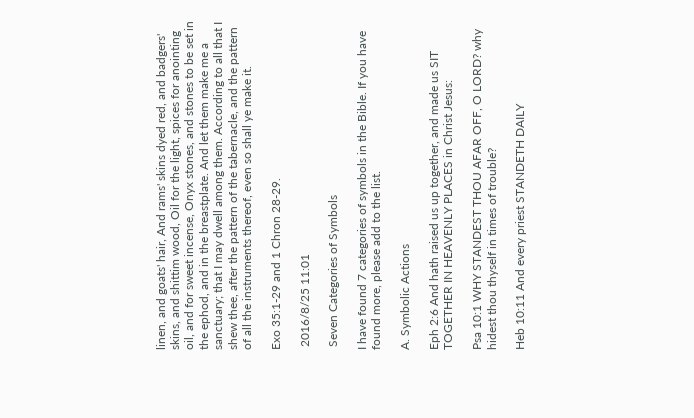linen, and goats' hair, And rams' skins dyed red, and badgers' skins, and shittim wood, Oil for the light, spices for anointing oil, and for sweet incense, Onyx stones, and stones to be set in the ephod, and in the breastplate. And let them make me a sanctuary; that I may dwell among them. According to all that I shew thee, after the pattern of the tabernacle, and the pattern of all the instruments thereof, even so shall ye make it.

Exo 35:1-29 and 1 Chron 28-29.

 2016/8/25 11:01

 Seven Categories of Symbols

I have found 7 categories of symbols in the Bible. If you have found more, please add to the list.

A. Symbolic Actions

Eph 2:6 And hath raised us up together, and made us SIT TOGETHER IN HEAVENLY PLACES in Christ Jesus:

Psa 10:1 WHY STANDEST THOU AFAR OFF, O LORD? why hidest thou thyself in times of trouble?

Heb 10:11 And every priest STANDETH DAILY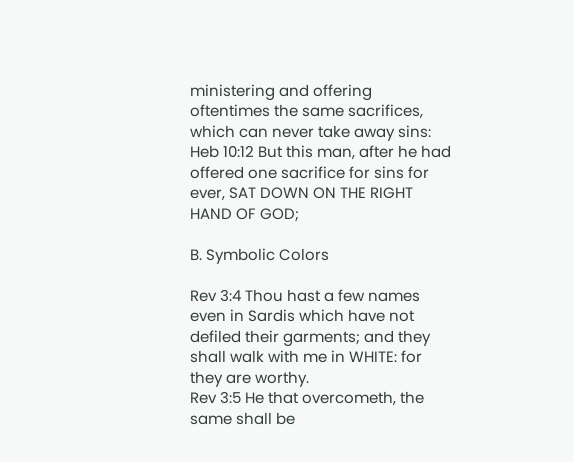ministering and offering oftentimes the same sacrifices, which can never take away sins:
Heb 10:12 But this man, after he had offered one sacrifice for sins for ever, SAT DOWN ON THE RIGHT HAND OF GOD;

B. Symbolic Colors

Rev 3:4 Thou hast a few names even in Sardis which have not defiled their garments; and they shall walk with me in WHITE: for they are worthy.
Rev 3:5 He that overcometh, the same shall be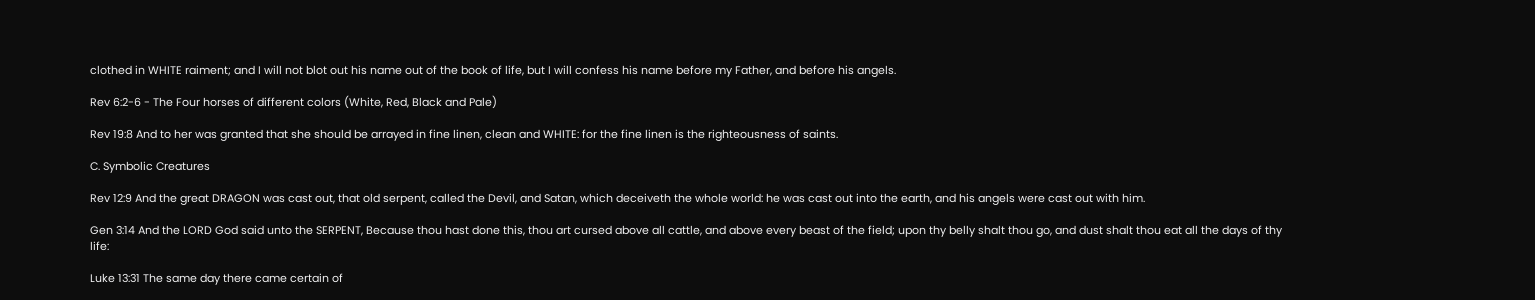clothed in WHITE raiment; and I will not blot out his name out of the book of life, but I will confess his name before my Father, and before his angels.

Rev 6:2-6 - The Four horses of different colors (White, Red, Black and Pale)

Rev 19:8 And to her was granted that she should be arrayed in fine linen, clean and WHITE: for the fine linen is the righteousness of saints.

C. Symbolic Creatures

Rev 12:9 And the great DRAGON was cast out, that old serpent, called the Devil, and Satan, which deceiveth the whole world: he was cast out into the earth, and his angels were cast out with him.

Gen 3:14 And the LORD God said unto the SERPENT, Because thou hast done this, thou art cursed above all cattle, and above every beast of the field; upon thy belly shalt thou go, and dust shalt thou eat all the days of thy life:

Luke 13:31 The same day there came certain of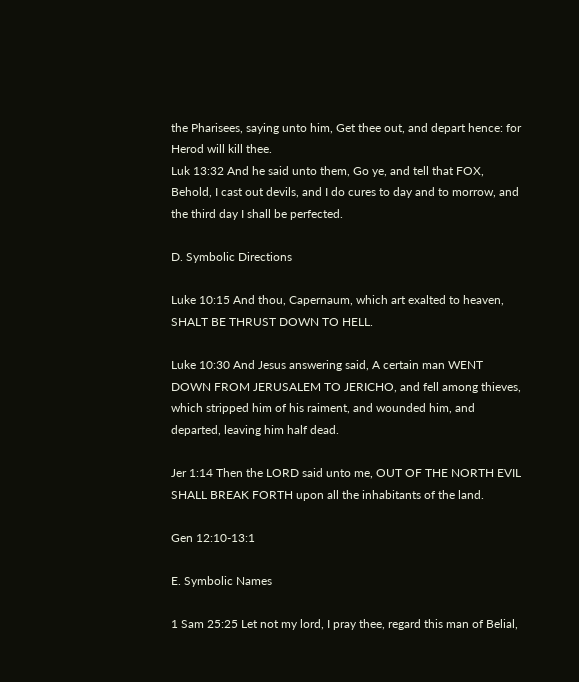the Pharisees, saying unto him, Get thee out, and depart hence: for Herod will kill thee.
Luk 13:32 And he said unto them, Go ye, and tell that FOX, Behold, I cast out devils, and I do cures to day and to morrow, and the third day I shall be perfected.

D. Symbolic Directions

Luke 10:15 And thou, Capernaum, which art exalted to heaven, SHALT BE THRUST DOWN TO HELL.

Luke 10:30 And Jesus answering said, A certain man WENT DOWN FROM JERUSALEM TO JERICHO, and fell among thieves, which stripped him of his raiment, and wounded him, and departed, leaving him half dead.

Jer 1:14 Then the LORD said unto me, OUT OF THE NORTH EVIL SHALL BREAK FORTH upon all the inhabitants of the land.

Gen 12:10-13:1

E. Symbolic Names

1 Sam 25:25 Let not my lord, I pray thee, regard this man of Belial,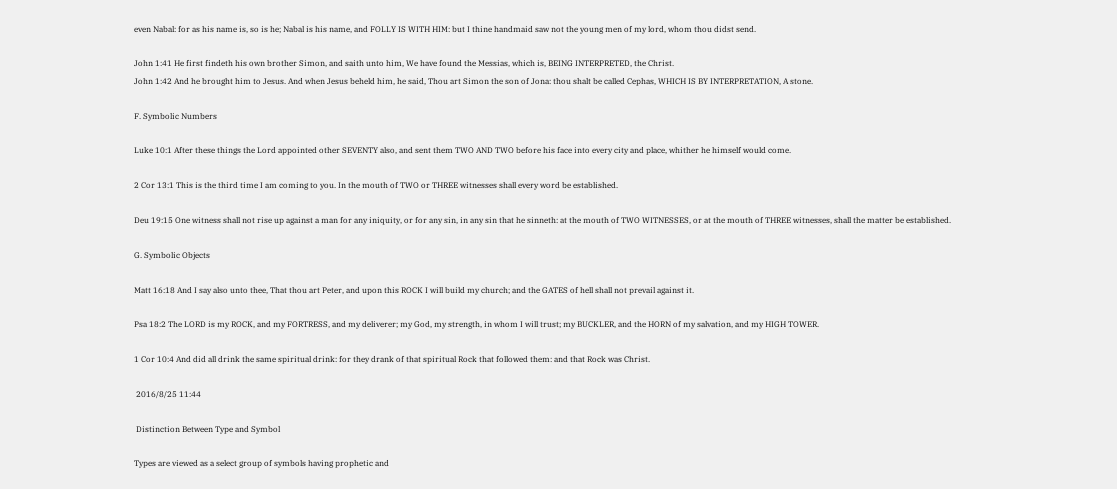even Nabal: for as his name is, so is he; Nabal is his name, and FOLLY IS WITH HIM: but I thine handmaid saw not the young men of my lord, whom thou didst send.

John 1:41 He first findeth his own brother Simon, and saith unto him, We have found the Messias, which is, BEING INTERPRETED, the Christ.
John 1:42 And he brought him to Jesus. And when Jesus beheld him, he said, Thou art Simon the son of Jona: thou shalt be called Cephas, WHICH IS BY INTERPRETATION, A stone.

F. Symbolic Numbers

Luke 10:1 After these things the Lord appointed other SEVENTY also, and sent them TWO AND TWO before his face into every city and place, whither he himself would come.

2 Cor 13:1 This is the third time I am coming to you. In the mouth of TWO or THREE witnesses shall every word be established.

Deu 19:15 One witness shall not rise up against a man for any iniquity, or for any sin, in any sin that he sinneth: at the mouth of TWO WITNESSES, or at the mouth of THREE witnesses, shall the matter be established.

G. Symbolic Objects

Matt 16:18 And I say also unto thee, That thou art Peter, and upon this ROCK I will build my church; and the GATES of hell shall not prevail against it.

Psa 18:2 The LORD is my ROCK, and my FORTRESS, and my deliverer; my God, my strength, in whom I will trust; my BUCKLER, and the HORN of my salvation, and my HIGH TOWER.

1 Cor 10:4 And did all drink the same spiritual drink: for they drank of that spiritual Rock that followed them: and that Rock was Christ.

 2016/8/25 11:44

 Distinction Between Type and Symbol

Types are viewed as a select group of symbols having prophetic and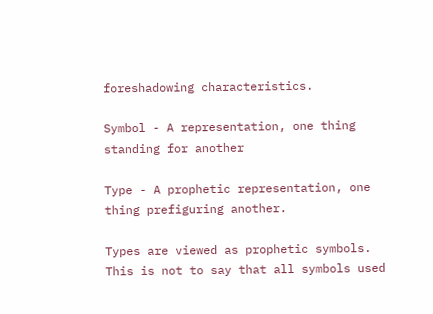foreshadowing characteristics.

Symbol - A representation, one thing standing for another

Type - A prophetic representation, one thing prefiguring another.

Types are viewed as prophetic symbols. This is not to say that all symbols used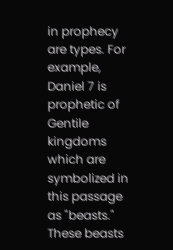in prophecy are types. For example, Daniel 7 is prophetic of Gentile kingdoms which are symbolized in this passage as "beasts." These beasts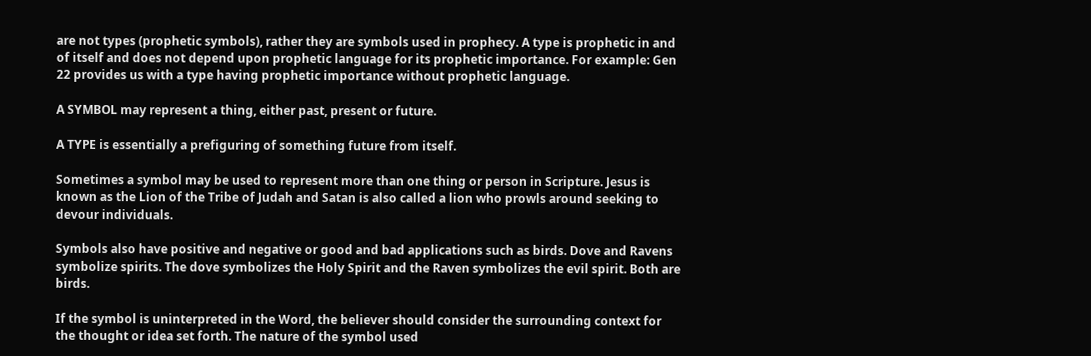are not types (prophetic symbols), rather they are symbols used in prophecy. A type is prophetic in and of itself and does not depend upon prophetic language for its prophetic importance. For example: Gen 22 provides us with a type having prophetic importance without prophetic language.

A SYMBOL may represent a thing, either past, present or future.

A TYPE is essentially a prefiguring of something future from itself.

Sometimes a symbol may be used to represent more than one thing or person in Scripture. Jesus is known as the Lion of the Tribe of Judah and Satan is also called a lion who prowls around seeking to devour individuals.

Symbols also have positive and negative or good and bad applications such as birds. Dove and Ravens symbolize spirits. The dove symbolizes the Holy Spirit and the Raven symbolizes the evil spirit. Both are birds.

If the symbol is uninterpreted in the Word, the believer should consider the surrounding context for the thought or idea set forth. The nature of the symbol used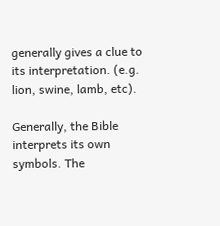generally gives a clue to its interpretation. (e.g. lion, swine, lamb, etc).

Generally, the Bible interprets its own symbols. The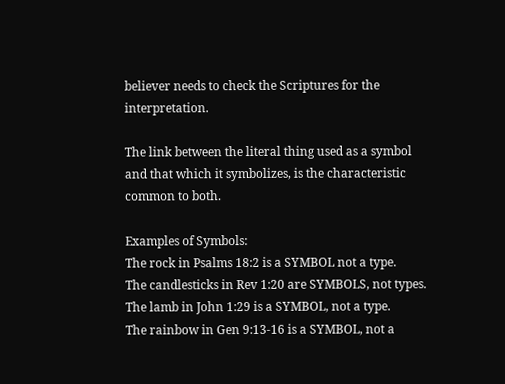believer needs to check the Scriptures for the interpretation.

The link between the literal thing used as a symbol and that which it symbolizes, is the characteristic common to both.

Examples of Symbols:
The rock in Psalms 18:2 is a SYMBOL not a type.
The candlesticks in Rev 1:20 are SYMBOLS, not types.
The lamb in John 1:29 is a SYMBOL, not a type.
The rainbow in Gen 9:13-16 is a SYMBOL, not a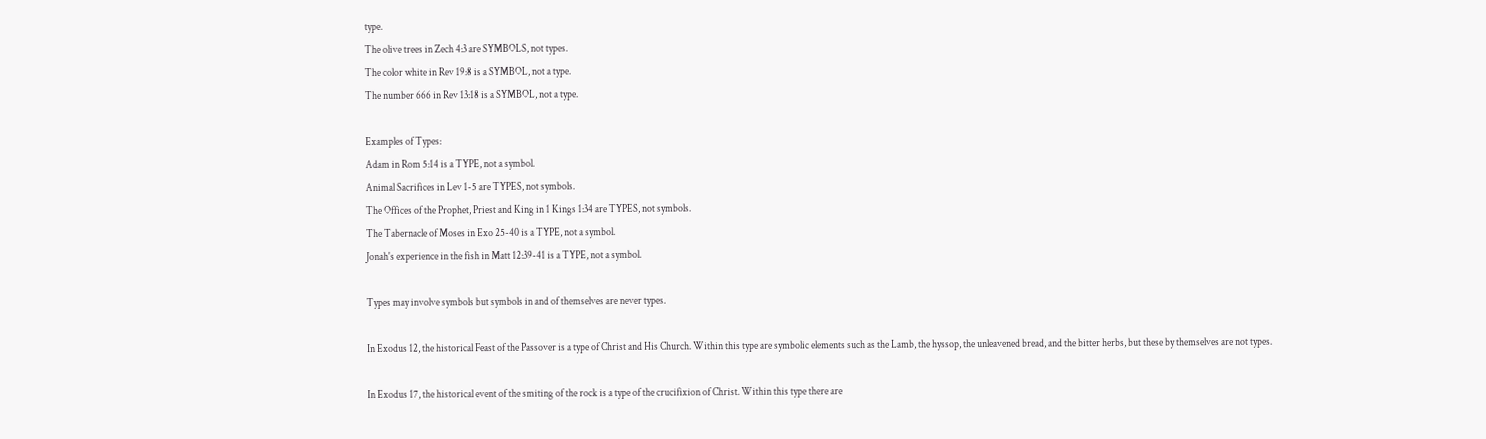type.
The olive trees in Zech 4:3 are SYMBOLS, not types.
The color white in Rev 19:8 is a SYMBOL, not a type.
The number 666 in Rev 13:18 is a SYMBOL, not a type.

Examples of Types:
Adam in Rom 5:14 is a TYPE, not a symbol.
Animal Sacrifices in Lev 1-5 are TYPES, not symbols.
The Offices of the Prophet, Priest and King in 1 Kings 1:34 are TYPES, not symbols.
The Tabernacle of Moses in Exo 25-40 is a TYPE, not a symbol.
Jonah's experience in the fish in Matt 12:39-41 is a TYPE, not a symbol.

Types may involve symbols but symbols in and of themselves are never types.

In Exodus 12, the historical Feast of the Passover is a type of Christ and His Church. Within this type are symbolic elements such as the Lamb, the hyssop, the unleavened bread, and the bitter herbs, but these by themselves are not types.

In Exodus 17, the historical event of the smiting of the rock is a type of the crucifixion of Christ. Within this type there are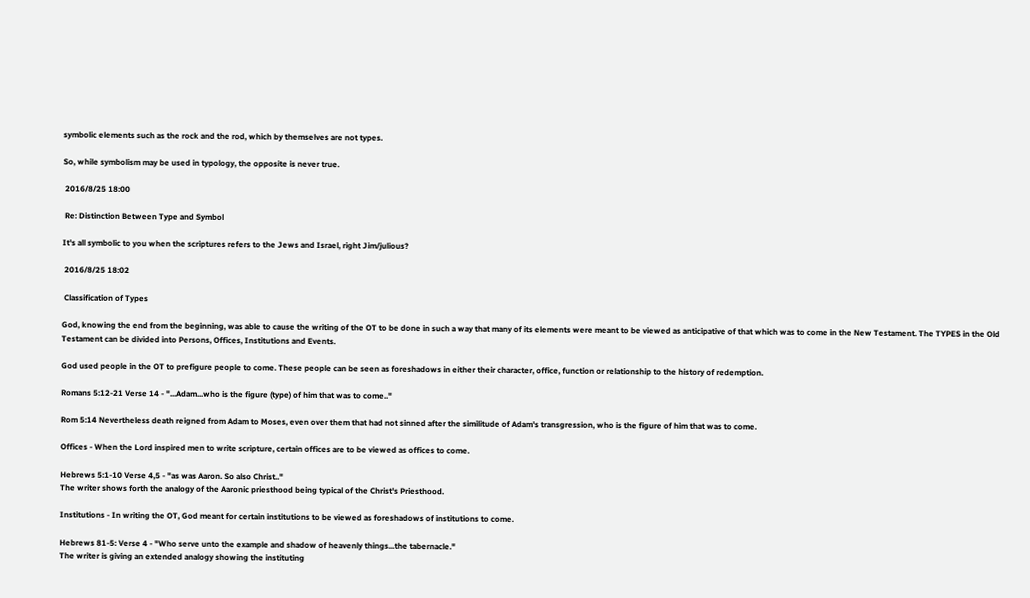symbolic elements such as the rock and the rod, which by themselves are not types.

So, while symbolism may be used in typology, the opposite is never true.

 2016/8/25 18:00

 Re: Distinction Between Type and Symbol

It's all symbolic to you when the scriptures refers to the Jews and Israel, right Jim/julious?

 2016/8/25 18:02

 Classification of Types

God, knowing the end from the beginning, was able to cause the writing of the OT to be done in such a way that many of its elements were meant to be viewed as anticipative of that which was to come in the New Testament. The TYPES in the Old Testament can be divided into Persons, Offices, Institutions and Events.

God used people in the OT to prefigure people to come. These people can be seen as foreshadows in either their character, office, function or relationship to the history of redemption.

Romans 5:12-21 Verse 14 - "...Adam...who is the figure (type) of him that was to come.."

Rom 5:14 Nevertheless death reigned from Adam to Moses, even over them that had not sinned after the similitude of Adam's transgression, who is the figure of him that was to come.

Offices - When the Lord inspired men to write scripture, certain offices are to be viewed as offices to come.

Hebrews 5:1-10 Verse 4,5 - "as was Aaron. So also Christ.."
The writer shows forth the analogy of the Aaronic priesthood being typical of the Christ's Priesthood.

Institutions - In writing the OT, God meant for certain institutions to be viewed as foreshadows of institutions to come.

Hebrews 81-5: Verse 4 - "Who serve unto the example and shadow of heavenly things...the tabernacle."
The writer is giving an extended analogy showing the instituting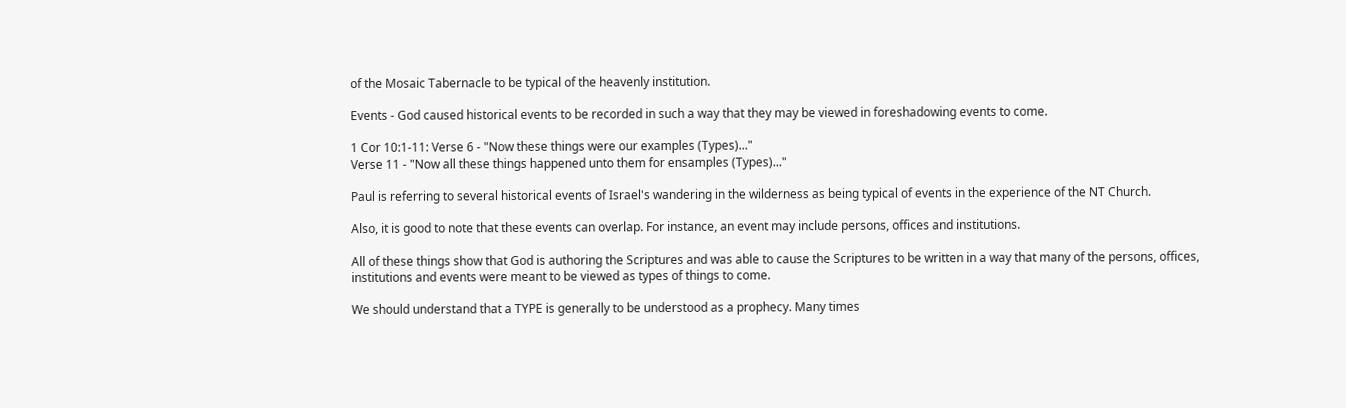of the Mosaic Tabernacle to be typical of the heavenly institution.

Events - God caused historical events to be recorded in such a way that they may be viewed in foreshadowing events to come.

1 Cor 10:1-11: Verse 6 - "Now these things were our examples (Types)..."
Verse 11 - "Now all these things happened unto them for ensamples (Types)..."

Paul is referring to several historical events of Israel's wandering in the wilderness as being typical of events in the experience of the NT Church.

Also, it is good to note that these events can overlap. For instance, an event may include persons, offices and institutions.

All of these things show that God is authoring the Scriptures and was able to cause the Scriptures to be written in a way that many of the persons, offices, institutions and events were meant to be viewed as types of things to come.

We should understand that a TYPE is generally to be understood as a prophecy. Many times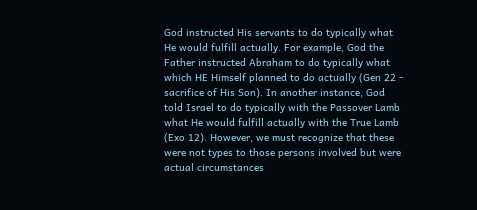God instructed His servants to do typically what He would fulfill actually. For example, God the Father instructed Abraham to do typically what which HE Himself planned to do actually (Gen 22 - sacrifice of His Son). In another instance, God told Israel to do typically with the Passover Lamb what He would fulfill actually with the True Lamb (Exo 12). However, we must recognize that these were not types to those persons involved but were actual circumstances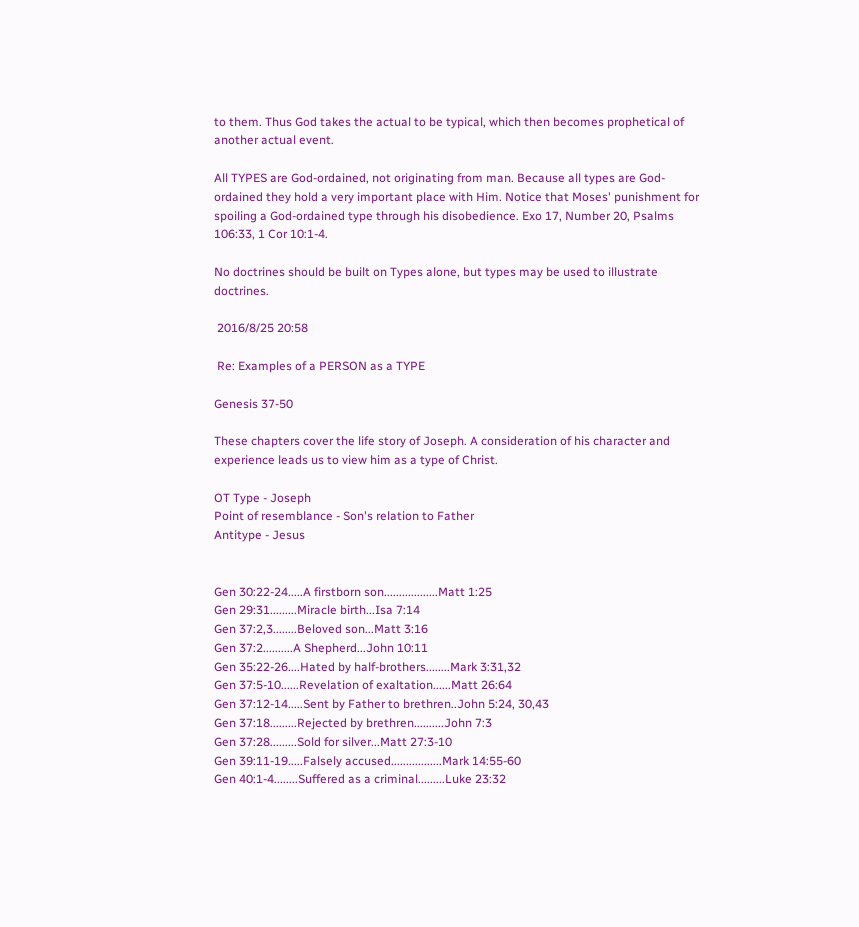to them. Thus God takes the actual to be typical, which then becomes prophetical of another actual event.

All TYPES are God-ordained, not originating from man. Because all types are God-ordained they hold a very important place with Him. Notice that Moses' punishment for spoiling a God-ordained type through his disobedience. Exo 17, Number 20, Psalms 106:33, 1 Cor 10:1-4.

No doctrines should be built on Types alone, but types may be used to illustrate doctrines.

 2016/8/25 20:58

 Re: Examples of a PERSON as a TYPE

Genesis 37-50

These chapters cover the life story of Joseph. A consideration of his character and experience leads us to view him as a type of Christ.

OT Type - Joseph
Point of resemblance - Son's relation to Father
Antitype - Jesus


Gen 30:22-24.....A firstborn son..................Matt 1:25
Gen 29:31.........Miracle birth...Isa 7:14
Gen 37:2,3........Beloved son...Matt 3:16
Gen 37:2..........A Shepherd...John 10:11
Gen 35:22-26....Hated by half-brothers........Mark 3:31,32
Gen 37:5-10......Revelation of exaltation......Matt 26:64
Gen 37:12-14.....Sent by Father to brethren..John 5:24, 30,43
Gen 37:18.........Rejected by brethren..........John 7:3
Gen 37:28.........Sold for silver...Matt 27:3-10
Gen 39:11-19.....Falsely accused.................Mark 14:55-60
Gen 40:1-4........Suffered as a criminal.........Luke 23:32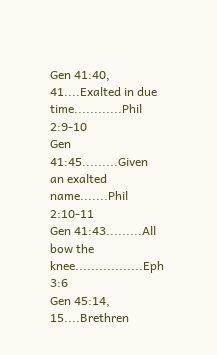Gen 41:40, 41....Exalted in due time............Phil 2:9-10
Gen 41:45.........Given an exalted name.......Phil 2:10-11
Gen 41:43.........All bow the knee.................Eph 3:6
Gen 45:14, 15....Brethren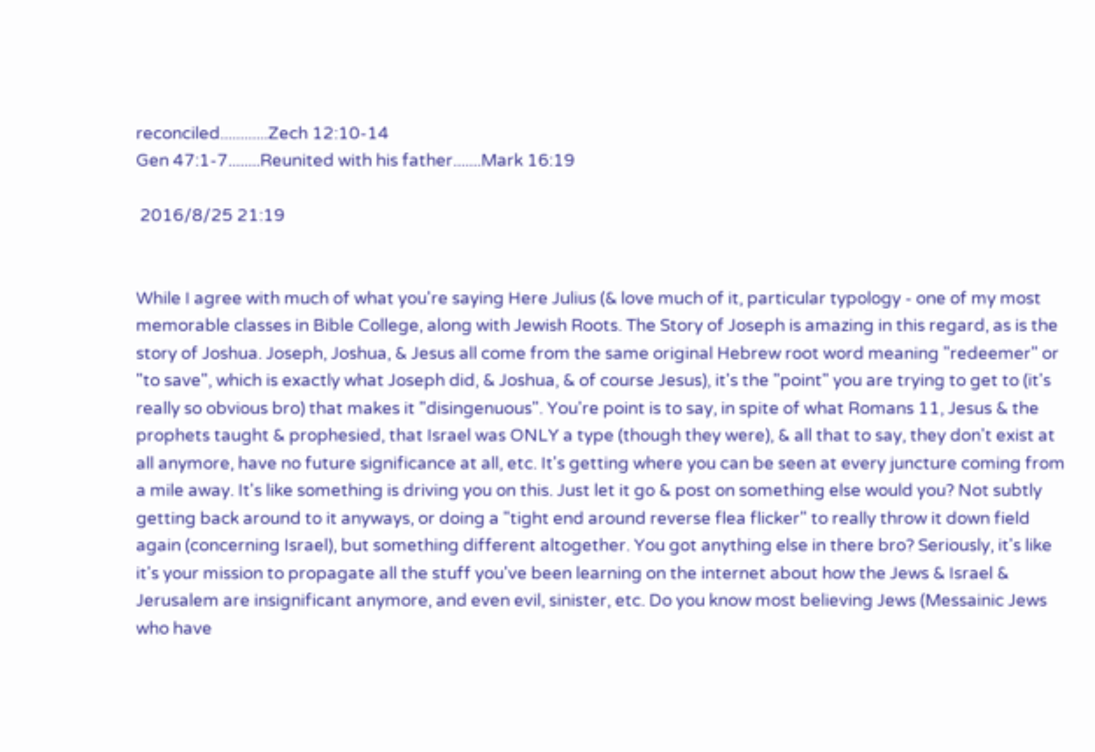reconciled............Zech 12:10-14
Gen 47:1-7........Reunited with his father.......Mark 16:19

 2016/8/25 21:19


While I agree with much of what you're saying Here Julius (& love much of it, particular typology - one of my most memorable classes in Bible College, along with Jewish Roots. The Story of Joseph is amazing in this regard, as is the story of Joshua. Joseph, Joshua, & Jesus all come from the same original Hebrew root word meaning "redeemer" or "to save", which is exactly what Joseph did, & Joshua, & of course Jesus), it's the "point" you are trying to get to (it's really so obvious bro) that makes it "disingenuous". You're point is to say, in spite of what Romans 11, Jesus & the prophets taught & prophesied, that Israel was ONLY a type (though they were), & all that to say, they don't exist at all anymore, have no future significance at all, etc. It's getting where you can be seen at every juncture coming from a mile away. It's like something is driving you on this. Just let it go & post on something else would you? Not subtly getting back around to it anyways, or doing a "tight end around reverse flea flicker" to really throw it down field again (concerning Israel), but something different altogether. You got anything else in there bro? Seriously, it's like it's your mission to propagate all the stuff you've been learning on the internet about how the Jews & Israel & Jerusalem are insignificant anymore, and even evil, sinister, etc. Do you know most believing Jews (Messainic Jews who have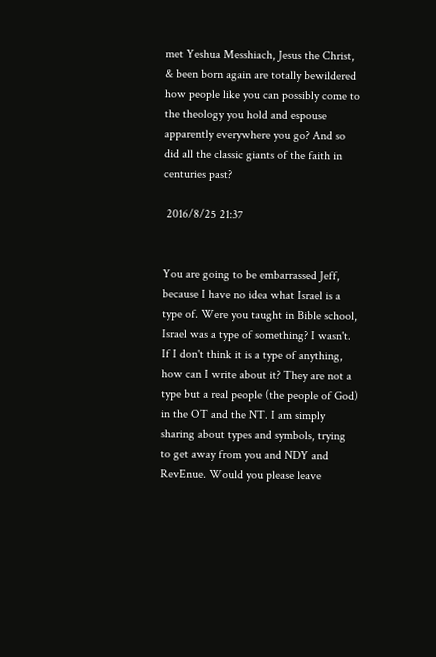met Yeshua Messhiach, Jesus the Christ, & been born again are totally bewildered how people like you can possibly come to the theology you hold and espouse apparently everywhere you go? And so did all the classic giants of the faith in centuries past?

 2016/8/25 21:37


You are going to be embarrassed Jeff, because I have no idea what Israel is a type of. Were you taught in Bible school, Israel was a type of something? I wasn't. If I don't think it is a type of anything, how can I write about it? They are not a type but a real people (the people of God) in the OT and the NT. I am simply sharing about types and symbols, trying to get away from you and NDY and RevEnue. Would you please leave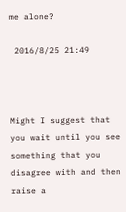me alone?

 2016/8/25 21:49



Might I suggest that you wait until you see something that you disagree with and then raise a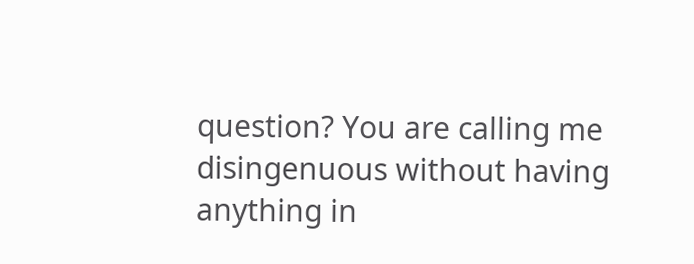question? You are calling me disingenuous without having anything in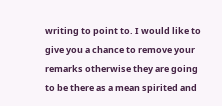writing to point to. I would like to give you a chance to remove your remarks otherwise they are going to be there as a mean spirited and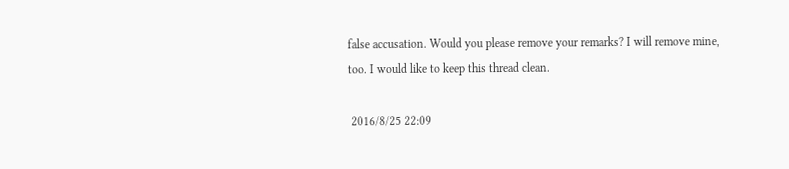false accusation. Would you please remove your remarks? I will remove mine, too. I would like to keep this thread clean.

 2016/8/25 22:09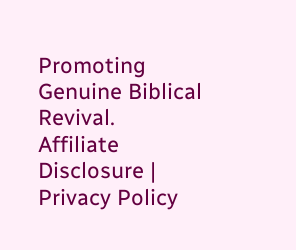Promoting Genuine Biblical Revival.
Affiliate Disclosure | Privacy Policy